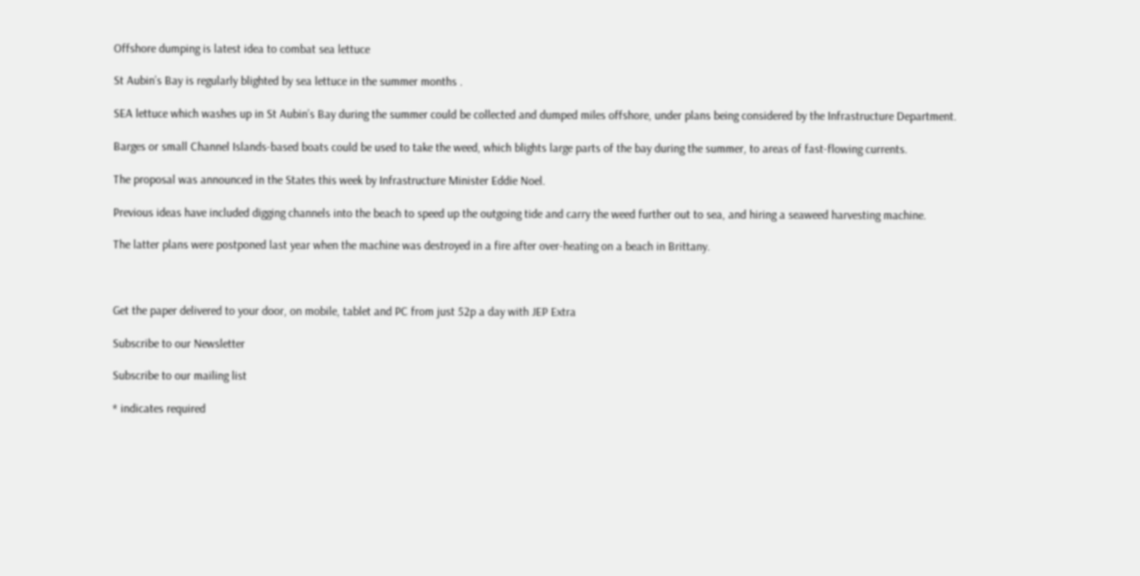Offshore dumping is latest idea to combat sea lettuce

St Aubin’s Bay is regularly blighted by sea lettuce in the summer months .

SEA lettuce which washes up in St Aubin’s Bay during the summer could be collected and dumped miles offshore, under plans being considered by the Infrastructure Department.

Barges or small Channel Islands-based boats could be used to take the weed, which blights large parts of the bay during the summer, to areas of fast-flowing currents.

The proposal was announced in the States this week by Infrastructure Minister Eddie Noel.

Previous ideas have included digging channels into the beach to speed up the outgoing tide and carry the weed further out to sea, and hiring a seaweed harvesting machine.

The latter plans were postponed last year when the machine was destroyed in a fire after over-heating on a beach in Brittany.



Get the paper delivered to your door, on mobile, tablet and PC from just 52p a day with JEP Extra

Subscribe to our Newsletter

Subscribe to our mailing list

* indicates required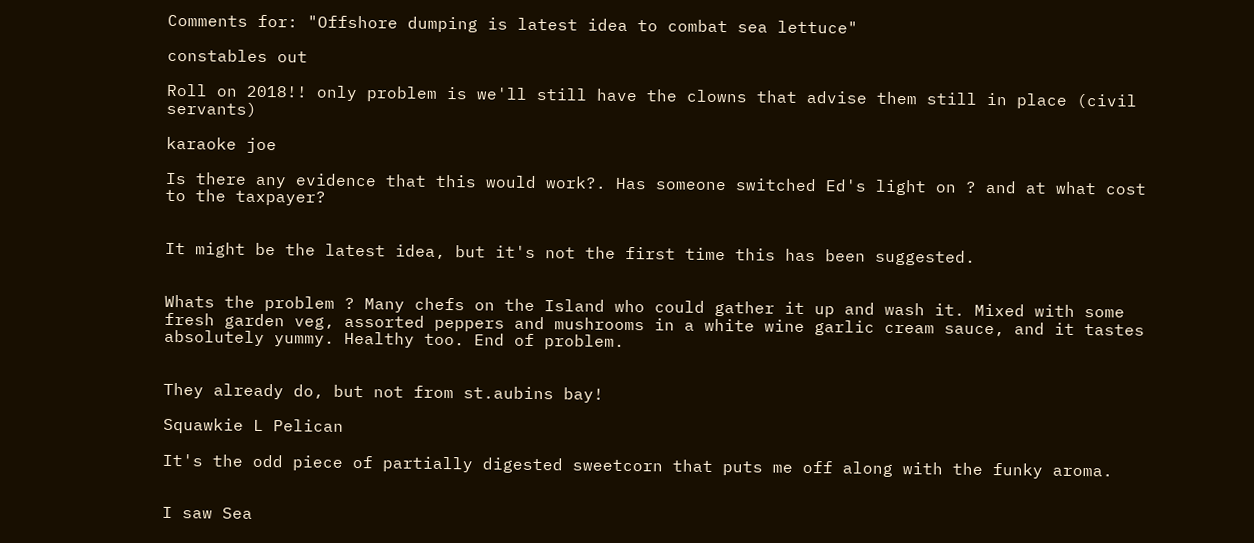Comments for: "Offshore dumping is latest idea to combat sea lettuce"

constables out

Roll on 2018!! only problem is we'll still have the clowns that advise them still in place (civil servants)

karaoke joe

Is there any evidence that this would work?. Has someone switched Ed's light on ? and at what cost to the taxpayer?


It might be the latest idea, but it's not the first time this has been suggested.


Whats the problem ? Many chefs on the Island who could gather it up and wash it. Mixed with some fresh garden veg, assorted peppers and mushrooms in a white wine garlic cream sauce, and it tastes absolutely yummy. Healthy too. End of problem.


They already do, but not from st.aubins bay!

Squawkie L Pelican

It's the odd piece of partially digested sweetcorn that puts me off along with the funky aroma.


I saw Sea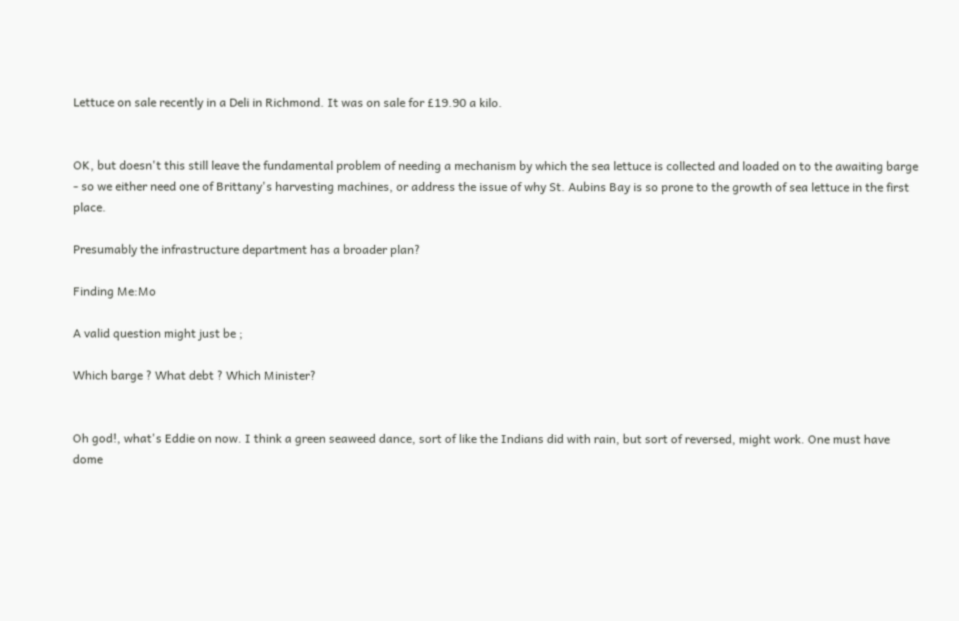Lettuce on sale recently in a Deli in Richmond. It was on sale for £19.90 a kilo.


OK, but doesn't this still leave the fundamental problem of needing a mechanism by which the sea lettuce is collected and loaded on to the awaiting barge - so we either need one of Brittany's harvesting machines, or address the issue of why St. Aubins Bay is so prone to the growth of sea lettuce in the first place.

Presumably the infrastructure department has a broader plan?

Finding Me:Mo

A valid question might just be ;

Which barge ? What debt ? Which Minister?


Oh god!, what's Eddie on now. I think a green seaweed dance, sort of like the Indians did with rain, but sort of reversed, might work. One must have dome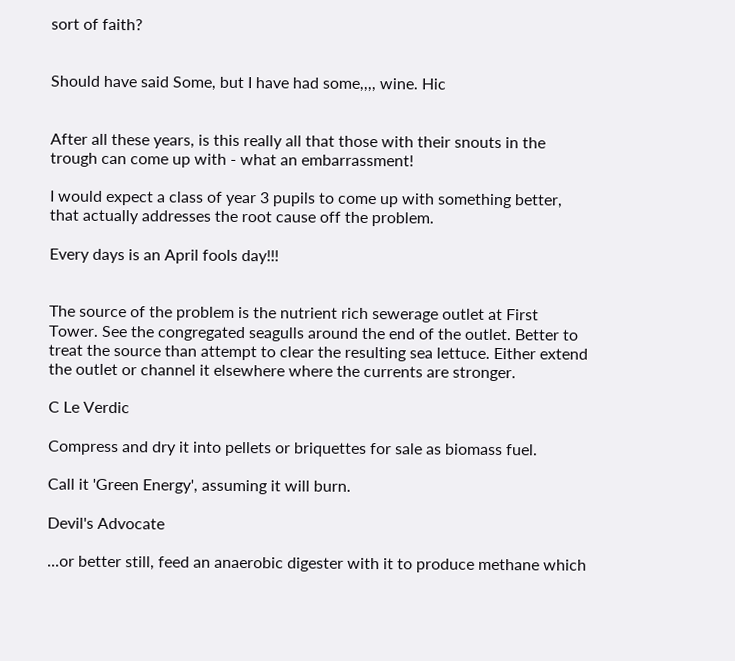sort of faith?


Should have said Some, but I have had some,,,, wine. Hic


After all these years, is this really all that those with their snouts in the trough can come up with - what an embarrassment!

I would expect a class of year 3 pupils to come up with something better, that actually addresses the root cause off the problem.

Every days is an April fools day!!!


The source of the problem is the nutrient rich sewerage outlet at First Tower. See the congregated seagulls around the end of the outlet. Better to treat the source than attempt to clear the resulting sea lettuce. Either extend the outlet or channel it elsewhere where the currents are stronger.

C Le Verdic

Compress and dry it into pellets or briquettes for sale as biomass fuel.

Call it 'Green Energy', assuming it will burn.

Devil's Advocate

...or better still, feed an anaerobic digester with it to produce methane which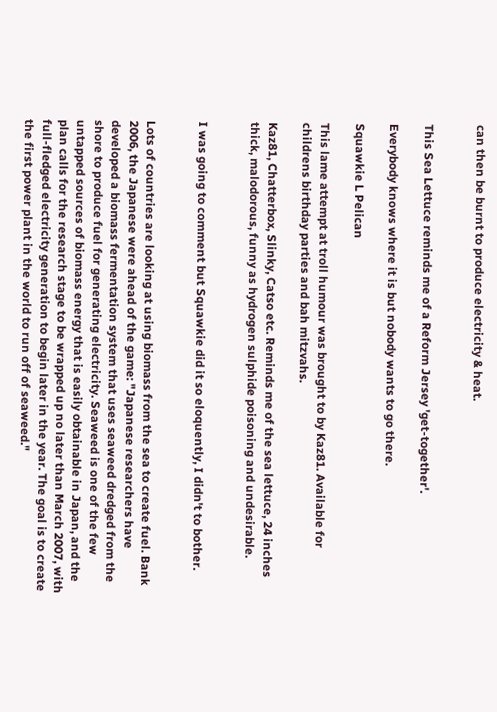can then be burnt to produce electricity & heat.


This Sea Lettuce reminds me of a Reform Jersey 'get-together'.

Everybody knows where it is but nobody wants to go there.

Squawkie L Pelican

This lame attempt at troll humour was brought to by Kaz81. Available for childrens birthday parties and bah mitzvahs.

Kaz81, Chatterbox, Slinky, Catso etc. Reminds me of the sea lettuce, 24 inches thick, malodorous, funny as hydrogen sulphide poisoning and undesirable.


I was going to comment but Squawkie did it so eloquently, I didn't to bother.


Lots of countries are looking at using biomass from the sea to create fuel. Bank 2006, the Japanese were ahead of the game: "Japanese researchers have developed a biomass fermentation system that uses seaweed dredged from the shore to produce fuel for generating electricity. Seaweed is one of the few untapped sources of biomass energy that is easily obtainable in Japan, and the plan calls for the research stage to be wrapped up no later than March 2007, with full-fledged electricity generation to begin later in the year. The goal is to create the first power plant in the world to run off of seaweed."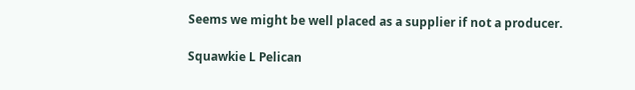Seems we might be well placed as a supplier if not a producer.

Squawkie L Pelican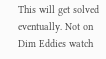This will get solved eventually. Not on Dim Eddies watch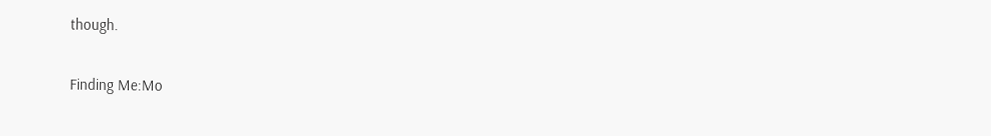though.

Finding Me:Mo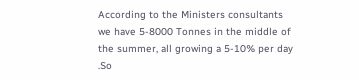According to the Ministers consultants we have 5-8000 Tonnes in the middle of the summer, all growing a 5-10% per day .So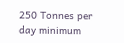250 Tonnes per day minimum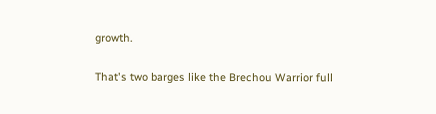growth.

That's two barges like the Brechou Warrior full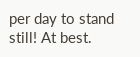per day to stand still! At best.